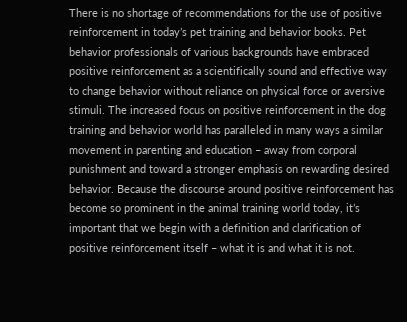There is no shortage of recommendations for the use of positive reinforcement in today’s pet training and behavior books. Pet behavior professionals of various backgrounds have embraced positive reinforcement as a scientifically sound and effective way to change behavior without reliance on physical force or aversive stimuli. The increased focus on positive reinforcement in the dog training and behavior world has paralleled in many ways a similar movement in parenting and education – away from corporal punishment and toward a stronger emphasis on rewarding desired behavior. Because the discourse around positive reinforcement has become so prominent in the animal training world today, it’s important that we begin with a definition and clarification of positive reinforcement itself – what it is and what it is not.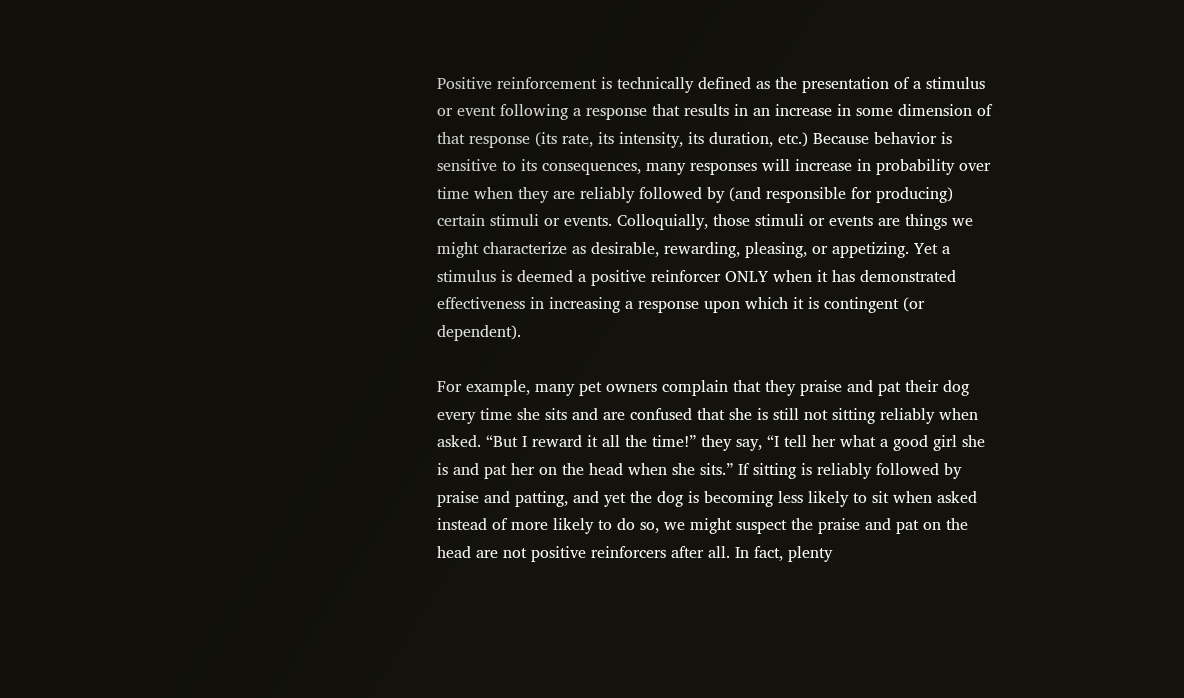Positive reinforcement is technically defined as the presentation of a stimulus or event following a response that results in an increase in some dimension of that response (its rate, its intensity, its duration, etc.) Because behavior is sensitive to its consequences, many responses will increase in probability over time when they are reliably followed by (and responsible for producing) certain stimuli or events. Colloquially, those stimuli or events are things we might characterize as desirable, rewarding, pleasing, or appetizing. Yet a stimulus is deemed a positive reinforcer ONLY when it has demonstrated effectiveness in increasing a response upon which it is contingent (or dependent).

For example, many pet owners complain that they praise and pat their dog every time she sits and are confused that she is still not sitting reliably when asked. “But I reward it all the time!” they say, “I tell her what a good girl she is and pat her on the head when she sits.” If sitting is reliably followed by praise and patting, and yet the dog is becoming less likely to sit when asked instead of more likely to do so, we might suspect the praise and pat on the head are not positive reinforcers after all. In fact, plenty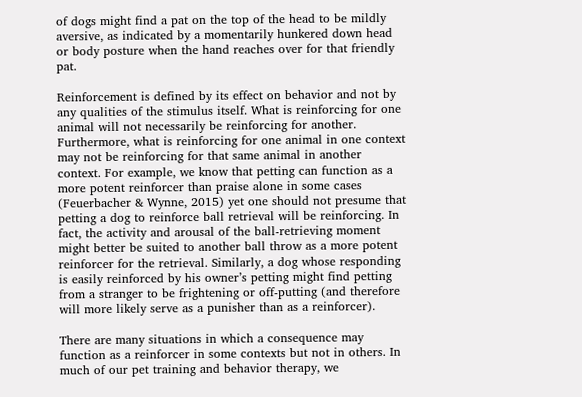of dogs might find a pat on the top of the head to be mildly aversive, as indicated by a momentarily hunkered down head or body posture when the hand reaches over for that friendly pat.

Reinforcement is defined by its effect on behavior and not by any qualities of the stimulus itself. What is reinforcing for one animal will not necessarily be reinforcing for another. Furthermore, what is reinforcing for one animal in one context may not be reinforcing for that same animal in another context. For example, we know that petting can function as a more potent reinforcer than praise alone in some cases (Feuerbacher & Wynne, 2015) yet one should not presume that petting a dog to reinforce ball retrieval will be reinforcing. In fact, the activity and arousal of the ball-retrieving moment might better be suited to another ball throw as a more potent reinforcer for the retrieval. Similarly, a dog whose responding is easily reinforced by his owner’s petting might find petting from a stranger to be frightening or off-putting (and therefore will more likely serve as a punisher than as a reinforcer).

There are many situations in which a consequence may function as a reinforcer in some contexts but not in others. In much of our pet training and behavior therapy, we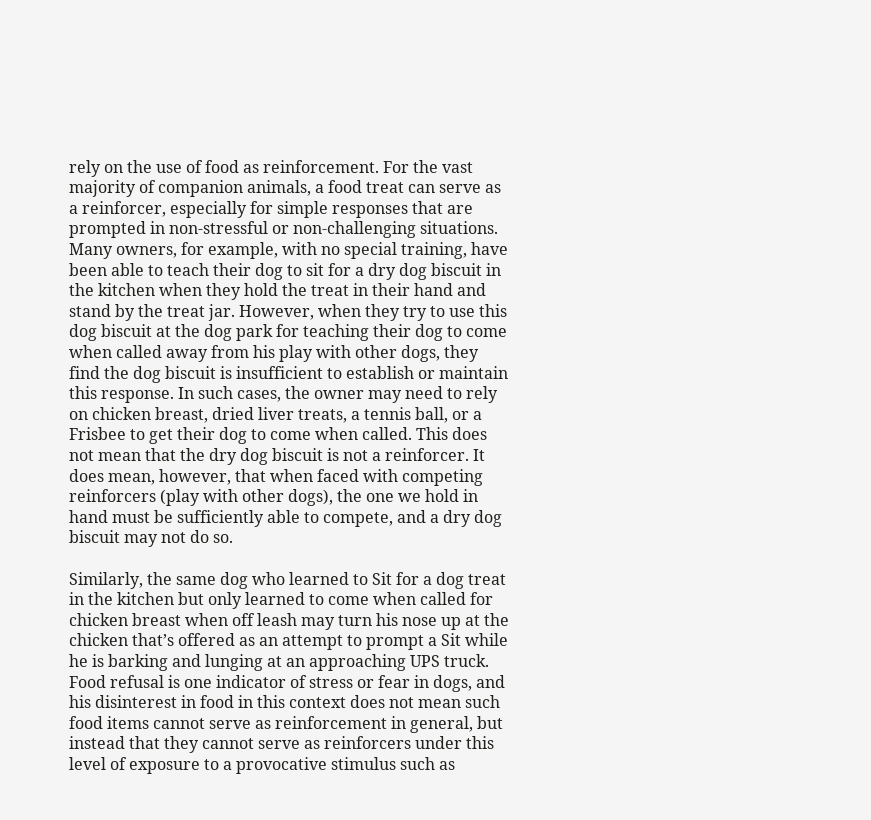rely on the use of food as reinforcement. For the vast majority of companion animals, a food treat can serve as a reinforcer, especially for simple responses that are prompted in non-stressful or non-challenging situations. Many owners, for example, with no special training, have been able to teach their dog to sit for a dry dog biscuit in the kitchen when they hold the treat in their hand and stand by the treat jar. However, when they try to use this dog biscuit at the dog park for teaching their dog to come when called away from his play with other dogs, they find the dog biscuit is insufficient to establish or maintain this response. In such cases, the owner may need to rely on chicken breast, dried liver treats, a tennis ball, or a Frisbee to get their dog to come when called. This does not mean that the dry dog biscuit is not a reinforcer. It does mean, however, that when faced with competing reinforcers (play with other dogs), the one we hold in hand must be sufficiently able to compete, and a dry dog biscuit may not do so.

Similarly, the same dog who learned to Sit for a dog treat in the kitchen but only learned to come when called for chicken breast when off leash may turn his nose up at the chicken that’s offered as an attempt to prompt a Sit while he is barking and lunging at an approaching UPS truck. Food refusal is one indicator of stress or fear in dogs, and his disinterest in food in this context does not mean such food items cannot serve as reinforcement in general, but instead that they cannot serve as reinforcers under this level of exposure to a provocative stimulus such as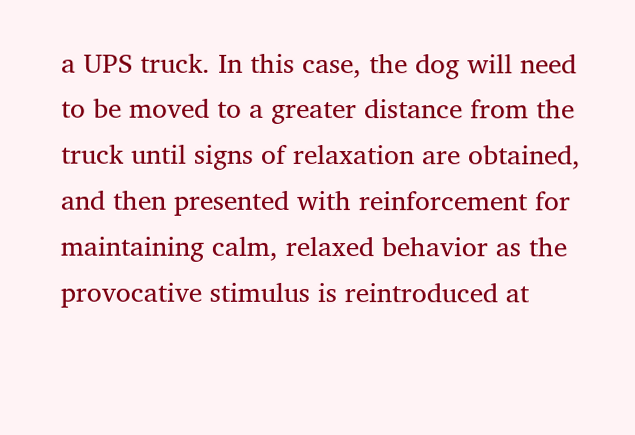a UPS truck. In this case, the dog will need to be moved to a greater distance from the truck until signs of relaxation are obtained, and then presented with reinforcement for maintaining calm, relaxed behavior as the provocative stimulus is reintroduced at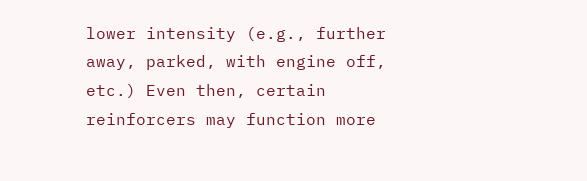lower intensity (e.g., further away, parked, with engine off, etc.) Even then, certain reinforcers may function more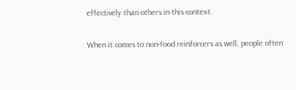effectively than others in this context.

When it comes to non-food reinforcers as well, people often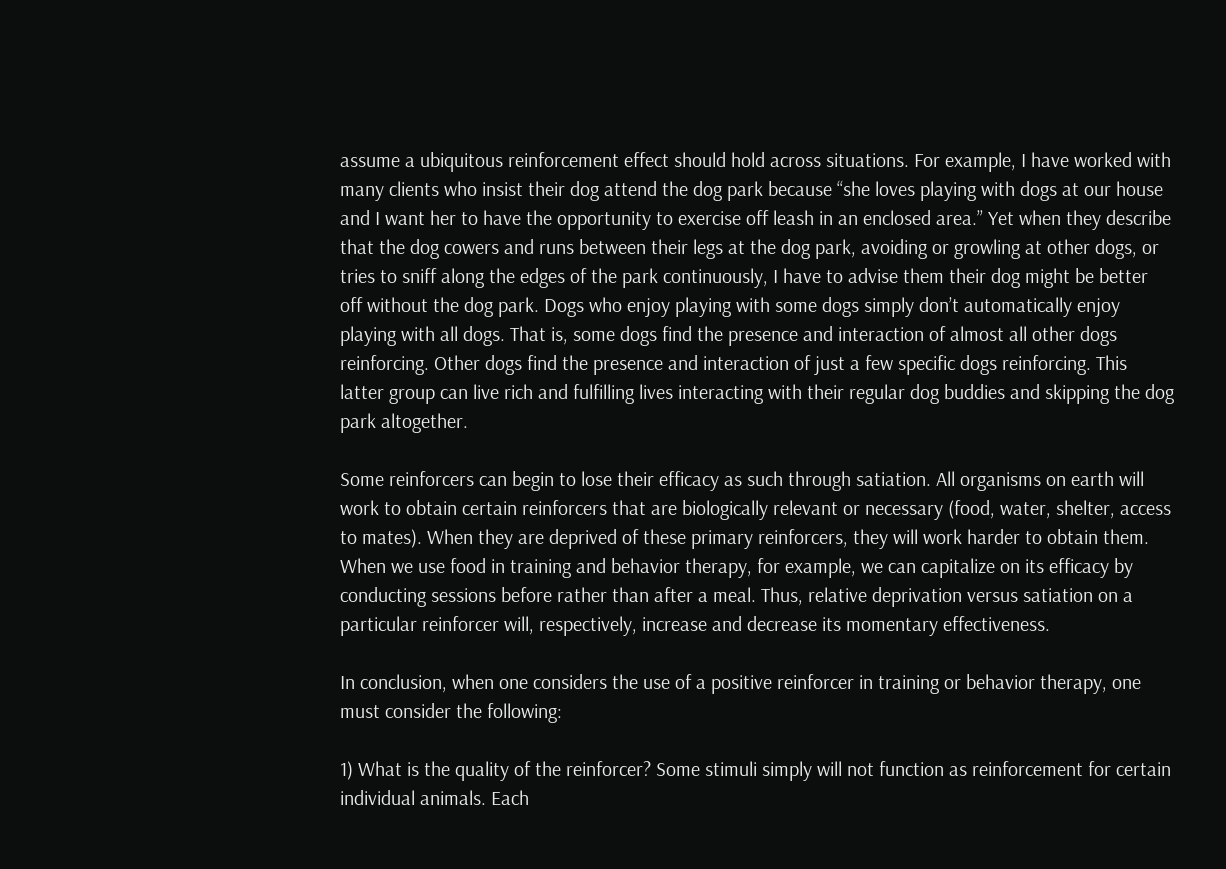assume a ubiquitous reinforcement effect should hold across situations. For example, I have worked with many clients who insist their dog attend the dog park because “she loves playing with dogs at our house and I want her to have the opportunity to exercise off leash in an enclosed area.” Yet when they describe that the dog cowers and runs between their legs at the dog park, avoiding or growling at other dogs, or tries to sniff along the edges of the park continuously, I have to advise them their dog might be better off without the dog park. Dogs who enjoy playing with some dogs simply don’t automatically enjoy playing with all dogs. That is, some dogs find the presence and interaction of almost all other dogs reinforcing. Other dogs find the presence and interaction of just a few specific dogs reinforcing. This latter group can live rich and fulfilling lives interacting with their regular dog buddies and skipping the dog park altogether.

Some reinforcers can begin to lose their efficacy as such through satiation. All organisms on earth will work to obtain certain reinforcers that are biologically relevant or necessary (food, water, shelter, access to mates). When they are deprived of these primary reinforcers, they will work harder to obtain them. When we use food in training and behavior therapy, for example, we can capitalize on its efficacy by conducting sessions before rather than after a meal. Thus, relative deprivation versus satiation on a particular reinforcer will, respectively, increase and decrease its momentary effectiveness.

In conclusion, when one considers the use of a positive reinforcer in training or behavior therapy, one must consider the following:

1) What is the quality of the reinforcer? Some stimuli simply will not function as reinforcement for certain individual animals. Each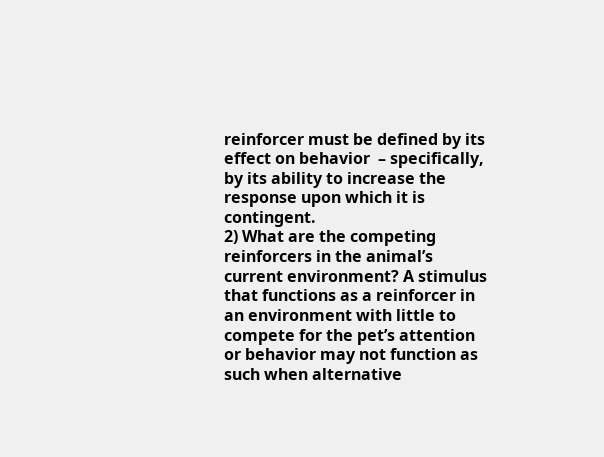reinforcer must be defined by its effect on behavior  – specifically, by its ability to increase the response upon which it is contingent.
2) What are the competing reinforcers in the animal’s current environment? A stimulus that functions as a reinforcer in an environment with little to compete for the pet’s attention or behavior may not function as such when alternative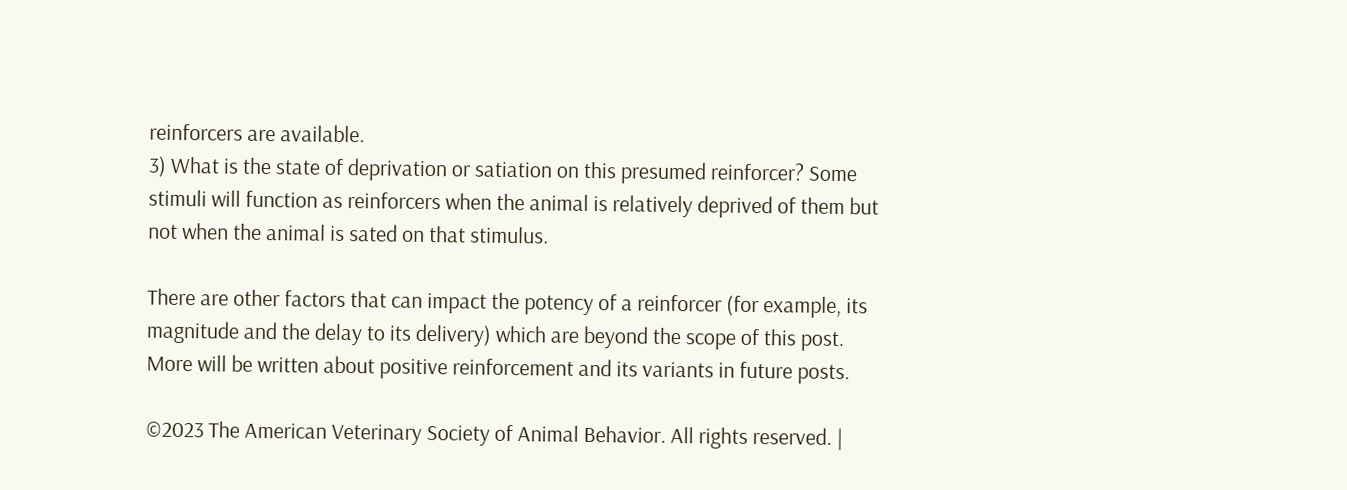reinforcers are available.
3) What is the state of deprivation or satiation on this presumed reinforcer? Some stimuli will function as reinforcers when the animal is relatively deprived of them but not when the animal is sated on that stimulus.

There are other factors that can impact the potency of a reinforcer (for example, its magnitude and the delay to its delivery) which are beyond the scope of this post. More will be written about positive reinforcement and its variants in future posts.

©2023 The American Veterinary Society of Animal Behavior. All rights reserved. |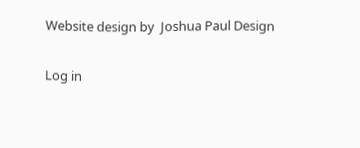Website design by  Joshua Paul Design

Log in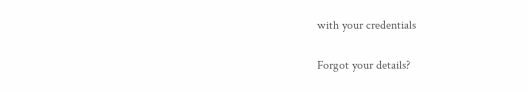with your credentials

Forgot your details?